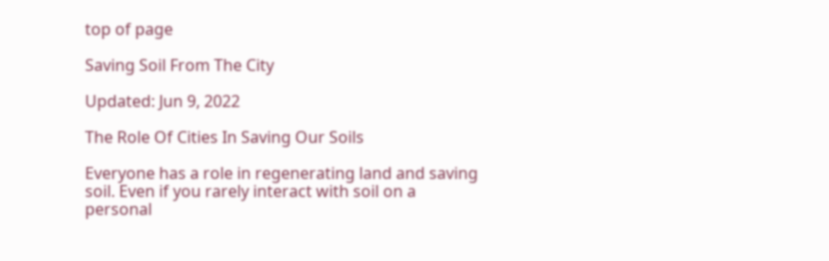top of page

Saving Soil From The City

Updated: Jun 9, 2022

The Role Of Cities In Saving Our Soils

Everyone has a role in regenerating land and saving soil. Even if you rarely interact with soil on a personal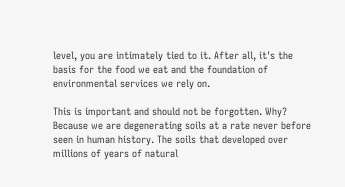level, you are intimately tied to it. After all, it's the basis for the food we eat and the foundation of environmental services we rely on.

This is important and should not be forgotten. Why? Because we are degenerating soils at a rate never before seen in human history. The soils that developed over millions of years of natural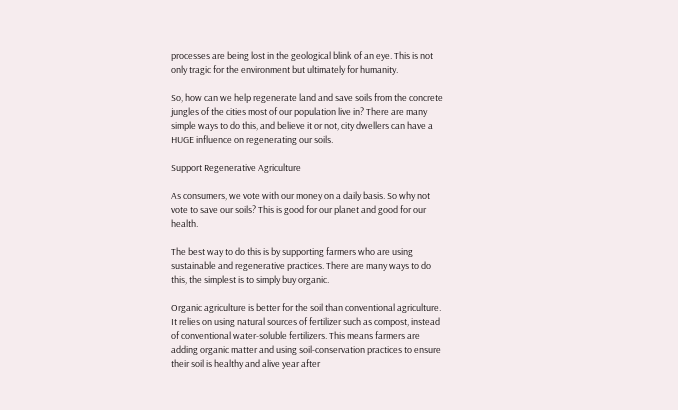processes are being lost in the geological blink of an eye. This is not only tragic for the environment but ultimately for humanity.

So, how can we help regenerate land and save soils from the concrete jungles of the cities most of our population live in? There are many simple ways to do this, and believe it or not, city dwellers can have a HUGE influence on regenerating our soils.

Support Regenerative Agriculture

As consumers, we vote with our money on a daily basis. So why not vote to save our soils? This is good for our planet and good for our health.

The best way to do this is by supporting farmers who are using sustainable and regenerative practices. There are many ways to do this, the simplest is to simply buy organic.

Organic agriculture is better for the soil than conventional agriculture. It relies on using natural sources of fertilizer such as compost, instead of conventional water-soluble fertilizers. This means farmers are adding organic matter and using soil-conservation practices to ensure their soil is healthy and alive year after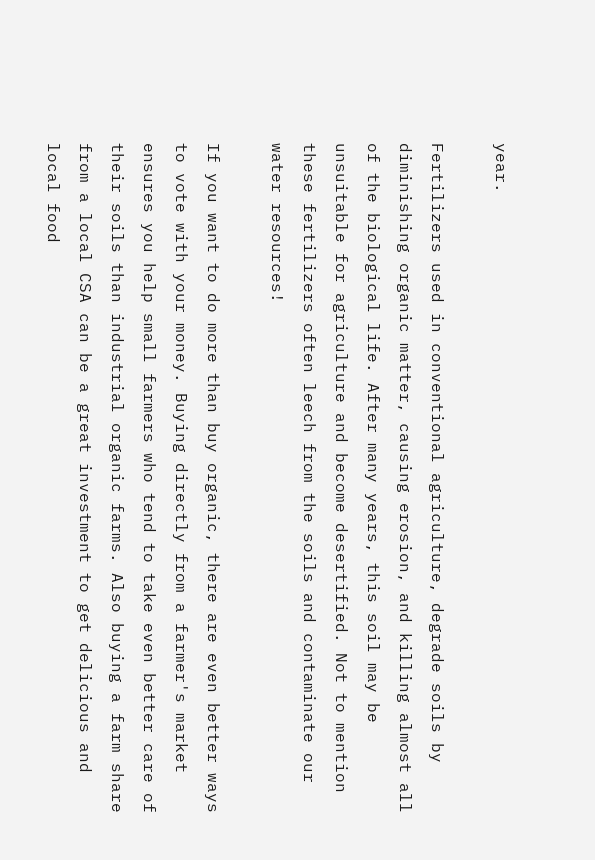year.

Fertilizers used in conventional agriculture, degrade soils by diminishing organic matter, causing erosion, and killing almost all of the biological life. After many years, this soil may be unsuitable for agriculture and become desertified. Not to mention these fertilizers often leech from the soils and contaminate our water resources!

If you want to do more than buy organic, there are even better ways to vote with your money. Buying directly from a farmer's market ensures you help small farmers who tend to take even better care of their soils than industrial organic farms. Also buying a farm share from a local CSA can be a great investment to get delicious and local food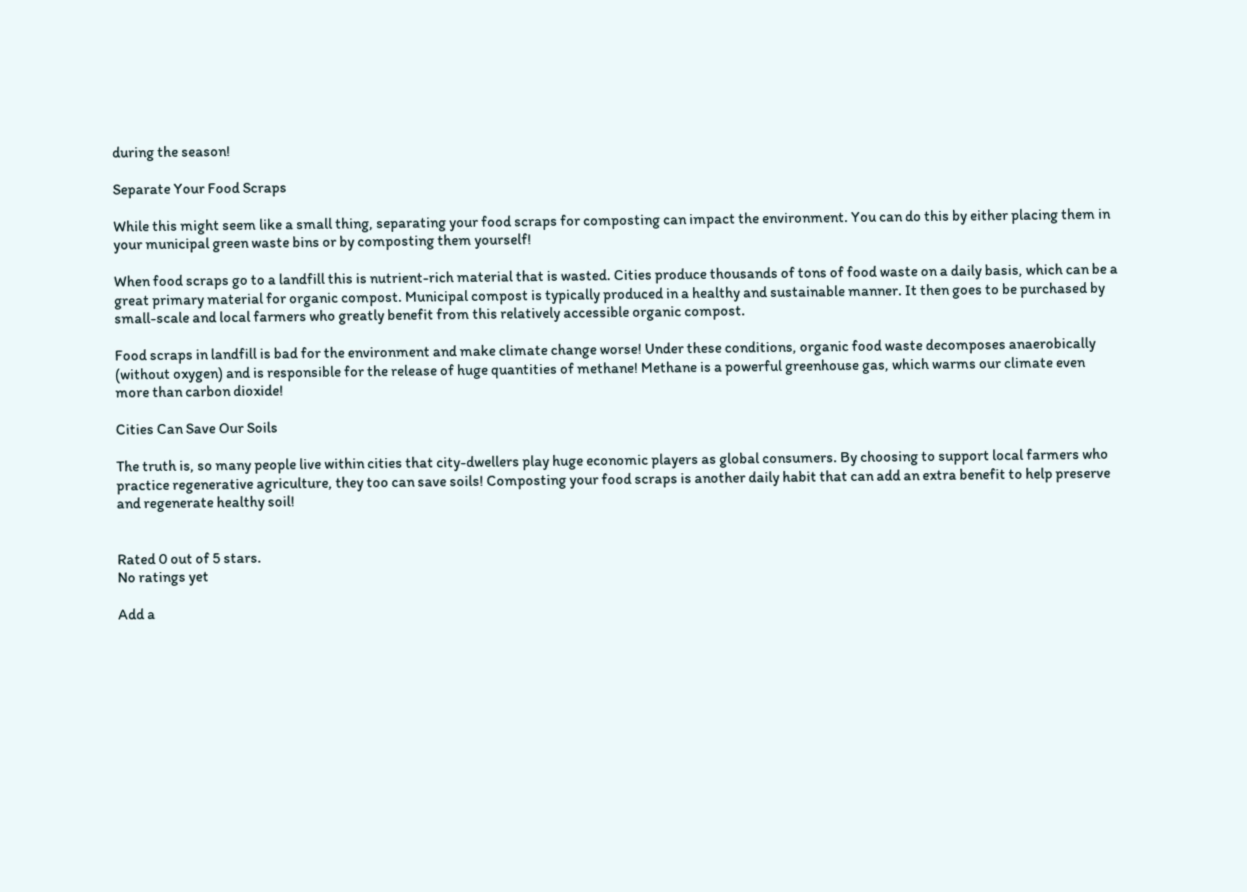during the season!

Separate Your Food Scraps

While this might seem like a small thing, separating your food scraps for composting can impact the environment. You can do this by either placing them in your municipal green waste bins or by composting them yourself!

When food scraps go to a landfill this is nutrient-rich material that is wasted. Cities produce thousands of tons of food waste on a daily basis, which can be a great primary material for organic compost. Municipal compost is typically produced in a healthy and sustainable manner. It then goes to be purchased by small-scale and local farmers who greatly benefit from this relatively accessible organic compost.

Food scraps in landfill is bad for the environment and make climate change worse! Under these conditions, organic food waste decomposes anaerobically (without oxygen) and is responsible for the release of huge quantities of methane! Methane is a powerful greenhouse gas, which warms our climate even more than carbon dioxide!

Cities Can Save Our Soils

The truth is, so many people live within cities that city-dwellers play huge economic players as global consumers. By choosing to support local farmers who practice regenerative agriculture, they too can save soils! Composting your food scraps is another daily habit that can add an extra benefit to help preserve and regenerate healthy soil!


Rated 0 out of 5 stars.
No ratings yet

Add a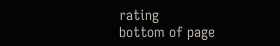rating
bottom of page